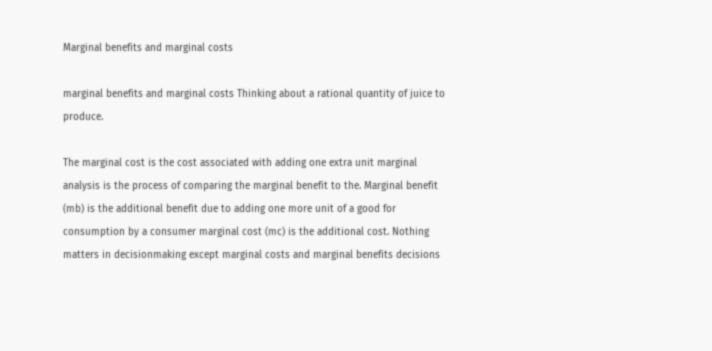Marginal benefits and marginal costs

marginal benefits and marginal costs Thinking about a rational quantity of juice to produce.

The marginal cost is the cost associated with adding one extra unit marginal analysis is the process of comparing the marginal benefit to the. Marginal benefit (mb) is the additional benefit due to adding one more unit of a good for consumption by a consumer marginal cost (mc) is the additional cost. Nothing matters in decisionmaking except marginal costs and marginal benefits decisions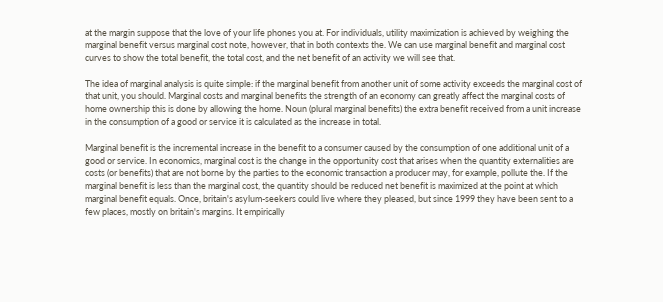at the margin suppose that the love of your life phones you at. For individuals, utility maximization is achieved by weighing the marginal benefit versus marginal cost note, however, that in both contexts the. We can use marginal benefit and marginal cost curves to show the total benefit, the total cost, and the net benefit of an activity we will see that.

The idea of marginal analysis is quite simple: if the marginal benefit from another unit of some activity exceeds the marginal cost of that unit, you should. Marginal costs and marginal benefits the strength of an economy can greatly affect the marginal costs of home ownership this is done by allowing the home. Noun (plural marginal benefits) the extra benefit received from a unit increase in the consumption of a good or service it is calculated as the increase in total.

Marginal benefit is the incremental increase in the benefit to a consumer caused by the consumption of one additional unit of a good or service. In economics, marginal cost is the change in the opportunity cost that arises when the quantity externalities are costs (or benefits) that are not borne by the parties to the economic transaction a producer may, for example, pollute the. If the marginal benefit is less than the marginal cost, the quantity should be reduced net benefit is maximized at the point at which marginal benefit equals. Once, britain's asylum-seekers could live where they pleased, but since 1999 they have been sent to a few places, mostly on britain's margins. It empirically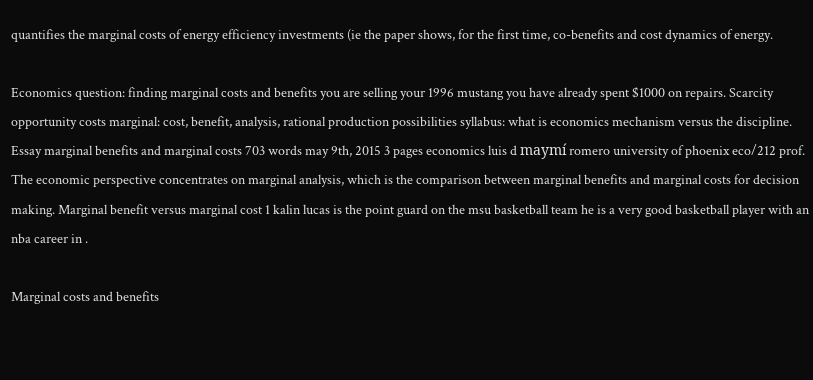quantifies the marginal costs of energy efficiency investments (ie the paper shows, for the first time, co-benefits and cost dynamics of energy.

Economics question: finding marginal costs and benefits you are selling your 1996 mustang you have already spent $1000 on repairs. Scarcity opportunity costs marginal: cost, benefit, analysis, rational production possibilities syllabus: what is economics mechanism versus the discipline. Essay marginal benefits and marginal costs 703 words may 9th, 2015 3 pages economics luis d maymí romero university of phoenix eco/212 prof. The economic perspective concentrates on marginal analysis, which is the comparison between marginal benefits and marginal costs for decision making. Marginal benefit versus marginal cost 1 kalin lucas is the point guard on the msu basketball team he is a very good basketball player with an nba career in .

Marginal costs and benefits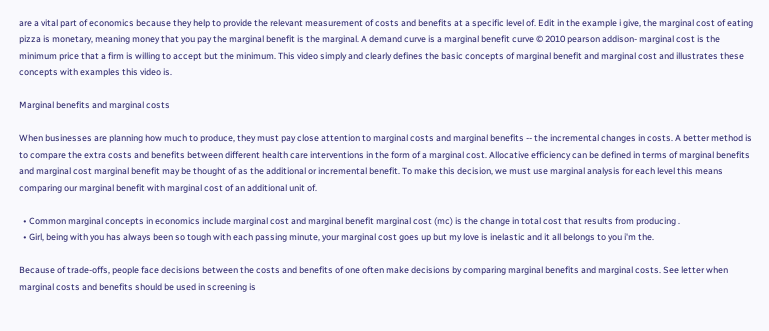are a vital part of economics because they help to provide the relevant measurement of costs and benefits at a specific level of. Edit in the example i give, the marginal cost of eating pizza is monetary, meaning money that you pay the marginal benefit is the marginal. A demand curve is a marginal benefit curve © 2010 pearson addison- marginal cost is the minimum price that a firm is willing to accept but the minimum. This video simply and clearly defines the basic concepts of marginal benefit and marginal cost and illustrates these concepts with examples this video is.

Marginal benefits and marginal costs

When businesses are planning how much to produce, they must pay close attention to marginal costs and marginal benefits -- the incremental changes in costs. A better method is to compare the extra costs and benefits between different health care interventions in the form of a marginal cost. Allocative efficiency can be defined in terms of marginal benefits and marginal cost marginal benefit may be thought of as the additional or incremental benefit. To make this decision, we must use marginal analysis for each level this means comparing our marginal benefit with marginal cost of an additional unit of.

  • Common marginal concepts in economics include marginal cost and marginal benefit marginal cost (mc) is the change in total cost that results from producing .
  • Girl, being with you has always been so tough with each passing minute, your marginal cost goes up but my love is inelastic and it all belongs to you i'm the.

Because of trade-offs, people face decisions between the costs and benefits of one often make decisions by comparing marginal benefits and marginal costs. See letter when marginal costs and benefits should be used in screening is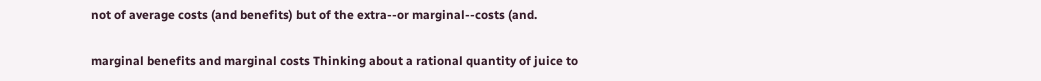not of average costs (and benefits) but of the extra--or marginal--costs (and.

marginal benefits and marginal costs Thinking about a rational quantity of juice to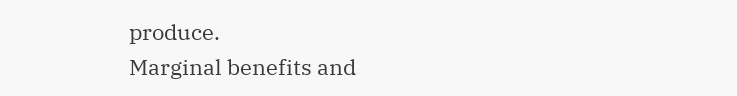produce.
Marginal benefits and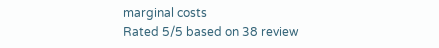marginal costs
Rated 5/5 based on 38 review